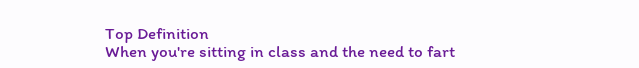Top Definition
When you're sitting in class and the need to fart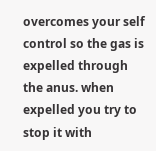overcomes your self control so the gas is expelled through the anus. when expelled you try to stop it with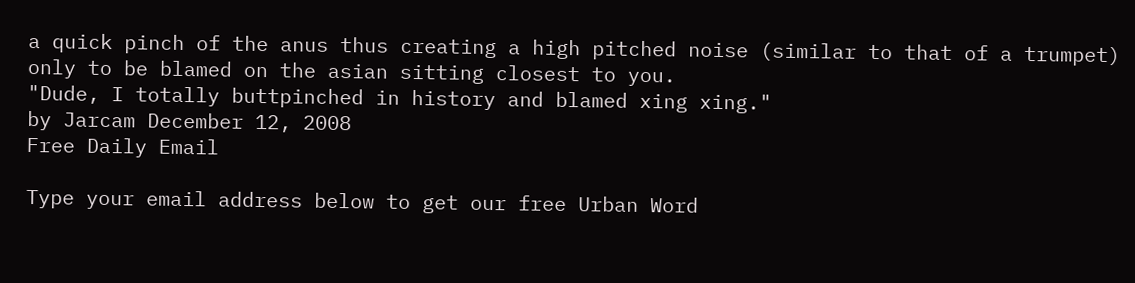a quick pinch of the anus thus creating a high pitched noise (similar to that of a trumpet) only to be blamed on the asian sitting closest to you.
"Dude, I totally buttpinched in history and blamed xing xing."
by Jarcam December 12, 2008
Free Daily Email

Type your email address below to get our free Urban Word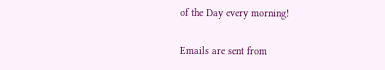of the Day every morning!

Emails are sent from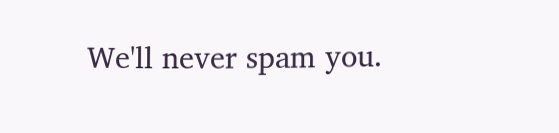We'll never spam you.